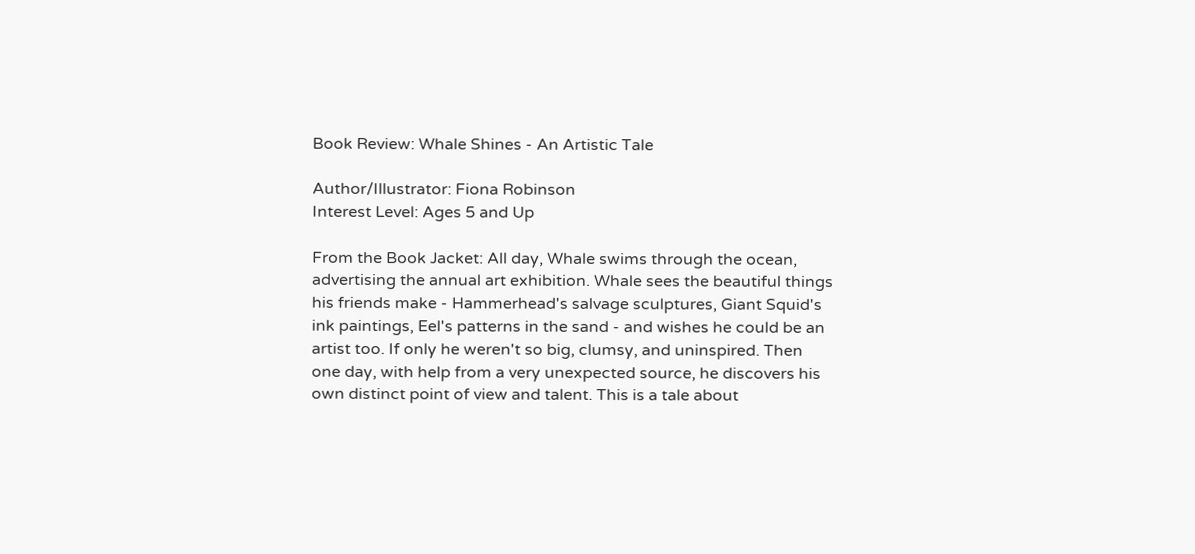Book Review: Whale Shines - An Artistic Tale

Author/Illustrator: Fiona Robinson
Interest Level: Ages 5 and Up

From the Book Jacket: All day, Whale swims through the ocean, advertising the annual art exhibition. Whale sees the beautiful things his friends make - Hammerhead's salvage sculptures, Giant Squid's ink paintings, Eel's patterns in the sand - and wishes he could be an artist too. If only he weren't so big, clumsy, and uninspired. Then one day, with help from a very unexpected source, he discovers his own distinct point of view and talent. This is a tale about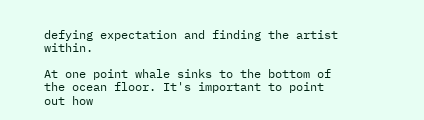defying expectation and finding the artist within.

At one point whale sinks to the bottom of the ocean floor. It's important to point out how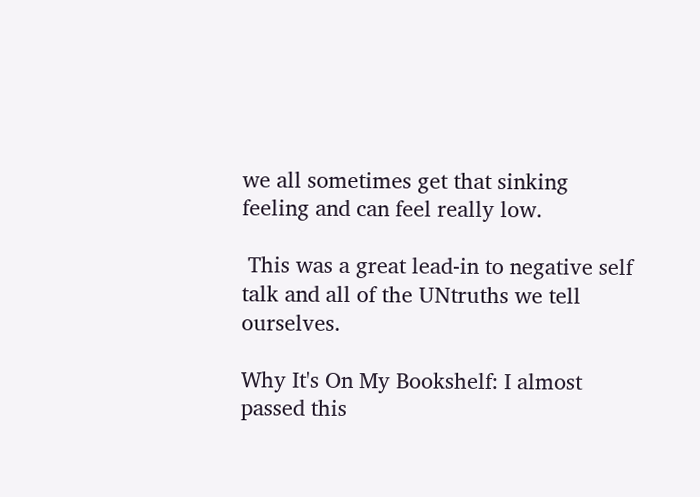we all sometimes get that sinking feeling and can feel really low.

 This was a great lead-in to negative self talk and all of the UNtruths we tell ourselves.

Why It's On My Bookshelf: I almost passed this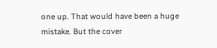one up. That would have been a huge mistake. But the cover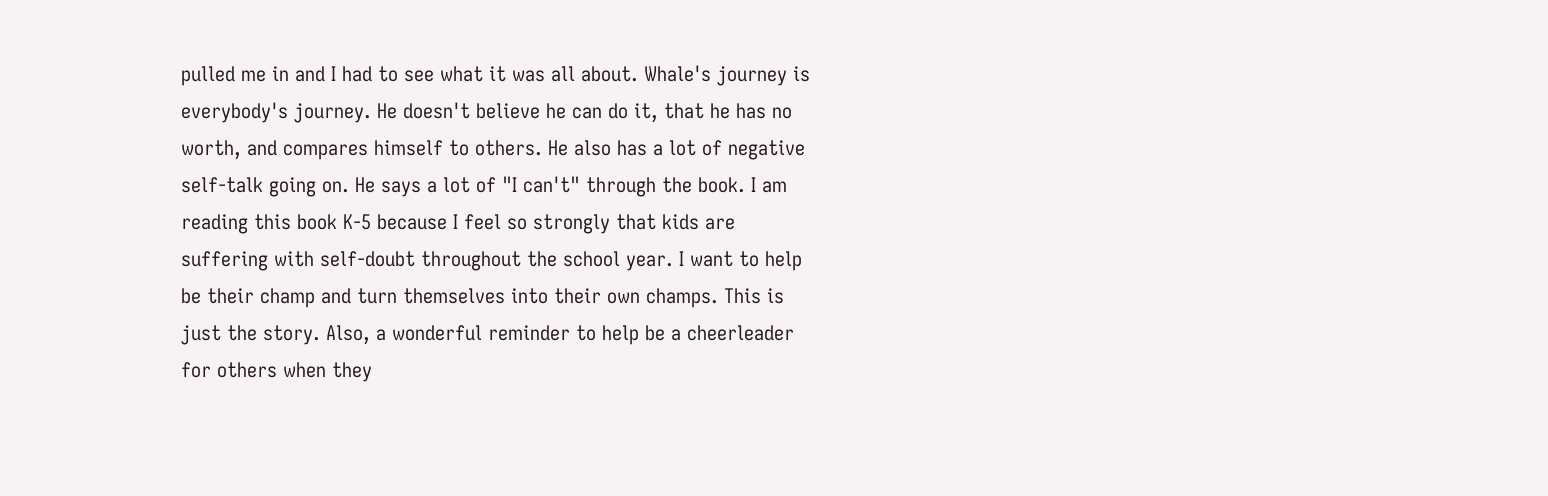pulled me in and I had to see what it was all about. Whale's journey is everybody's journey. He doesn't believe he can do it, that he has no worth, and compares himself to others. He also has a lot of negative self-talk going on. He says a lot of "I can't" through the book. I am reading this book K-5 because I feel so strongly that kids are suffering with self-doubt throughout the school year. I want to help be their champ and turn themselves into their own champs. This is just the story. Also, a wonderful reminder to help be a cheerleader for others when they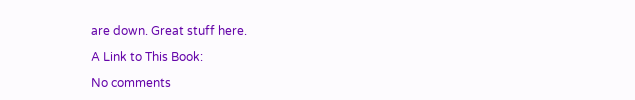are down. Great stuff here.

A Link to This Book:

No comments